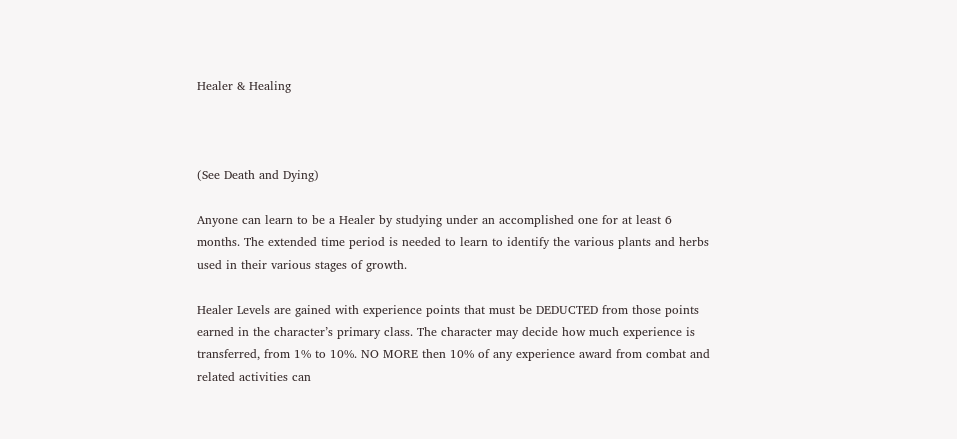Healer & Healing



(See Death and Dying)

Anyone can learn to be a Healer by studying under an accomplished one for at least 6 months. The extended time period is needed to learn to identify the various plants and herbs used in their various stages of growth.

Healer Levels are gained with experience points that must be DEDUCTED from those points earned in the character’s primary class. The character may decide how much experience is transferred, from 1% to 10%. NO MORE then 10% of any experience award from combat and related activities can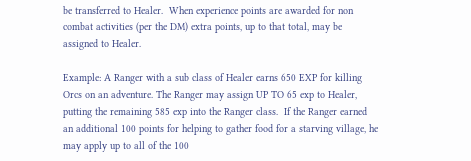be transferred to Healer.  When experience points are awarded for non combat activities (per the DM) extra points, up to that total, may be assigned to Healer.

Example: A Ranger with a sub class of Healer earns 650 EXP for killing Orcs on an adventure. The Ranger may assign UP TO 65 exp to Healer, putting the remaining 585 exp into the Ranger class.  If the Ranger earned an additional 100 points for helping to gather food for a starving village, he may apply up to all of the 100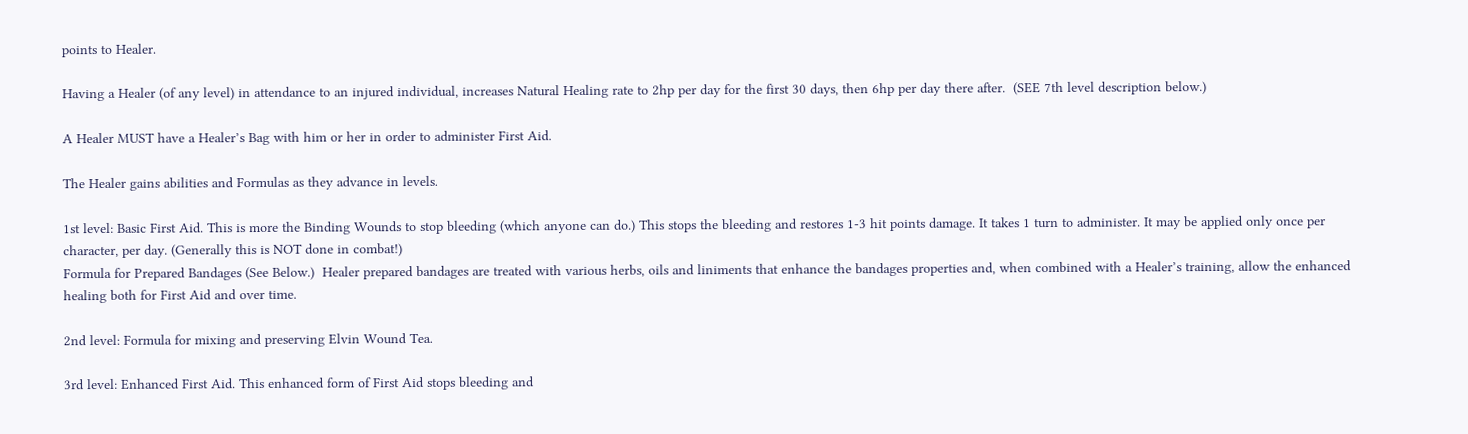points to Healer.

Having a Healer (of any level) in attendance to an injured individual, increases Natural Healing rate to 2hp per day for the first 30 days, then 6hp per day there after.  (SEE 7th level description below.)

A Healer MUST have a Healer’s Bag with him or her in order to administer First Aid.

The Healer gains abilities and Formulas as they advance in levels.

1st level: Basic First Aid. This is more the Binding Wounds to stop bleeding (which anyone can do.) This stops the bleeding and restores 1-3 hit points damage. It takes 1 turn to administer. It may be applied only once per character, per day. (Generally this is NOT done in combat!)
Formula for Prepared Bandages (See Below.)  Healer prepared bandages are treated with various herbs, oils and liniments that enhance the bandages properties and, when combined with a Healer’s training, allow the enhanced healing both for First Aid and over time.

2nd level: Formula for mixing and preserving Elvin Wound Tea.

3rd level: Enhanced First Aid. This enhanced form of First Aid stops bleeding and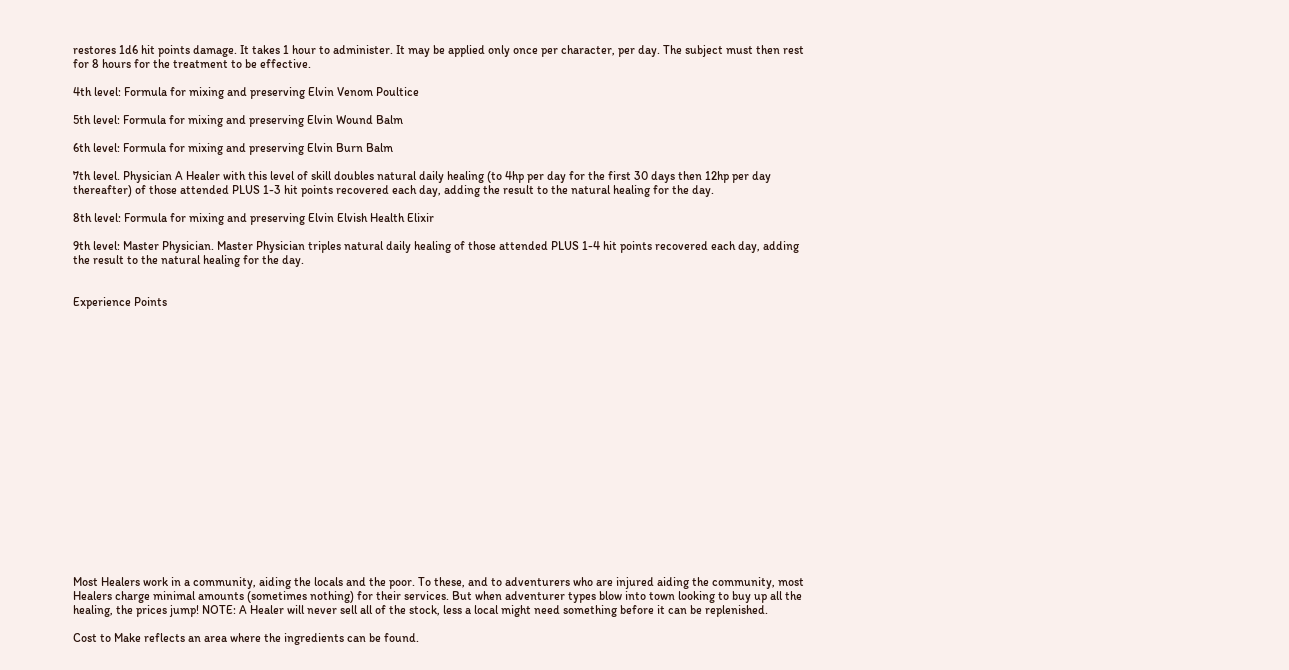restores 1d6 hit points damage. It takes 1 hour to administer. It may be applied only once per character, per day. The subject must then rest for 8 hours for the treatment to be effective.

4th level: Formula for mixing and preserving Elvin Venom Poultice

5th level: Formula for mixing and preserving Elvin Wound Balm

6th level: Formula for mixing and preserving Elvin Burn Balm

7th level. Physician A Healer with this level of skill doubles natural daily healing (to 4hp per day for the first 30 days then 12hp per day thereafter) of those attended PLUS 1-3 hit points recovered each day, adding the result to the natural healing for the day.

8th level: Formula for mixing and preserving Elvin Elvish Health Elixir

9th level: Master Physician. Master Physician triples natural daily healing of those attended PLUS 1-4 hit points recovered each day, adding the result to the natural healing for the day.


Experience Points



















Most Healers work in a community, aiding the locals and the poor. To these, and to adventurers who are injured aiding the community, most Healers charge minimal amounts (sometimes nothing) for their services. But when adventurer types blow into town looking to buy up all the healing, the prices jump! NOTE: A Healer will never sell all of the stock, less a local might need something before it can be replenished.

Cost to Make reflects an area where the ingredients can be found.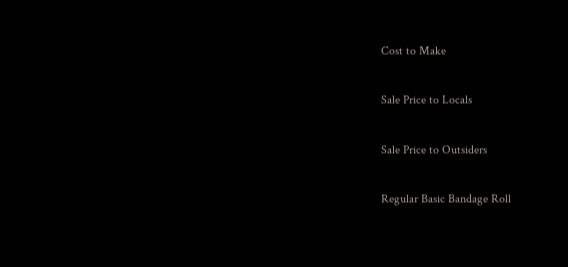Cost to Make

Sale Price to Locals

Sale Price to Outsiders

Regular Basic Bandage Roll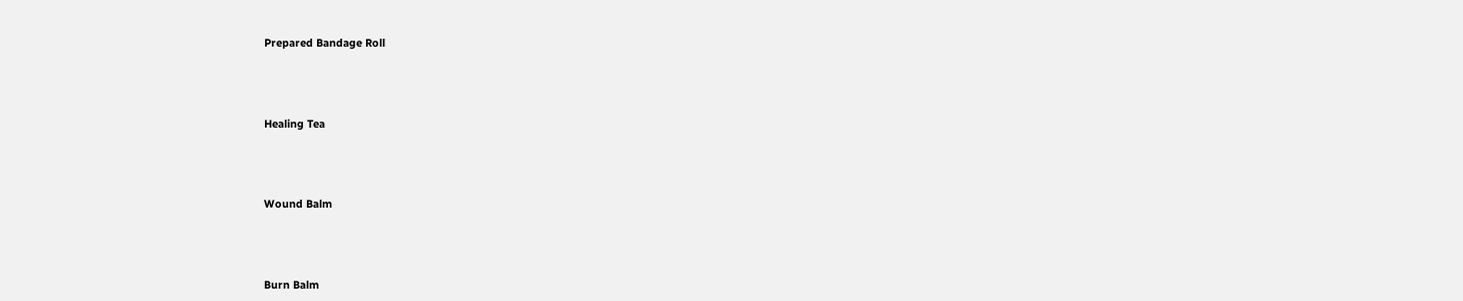Prepared Bandage Roll




Healing Tea




Wound Balm




Burn Balm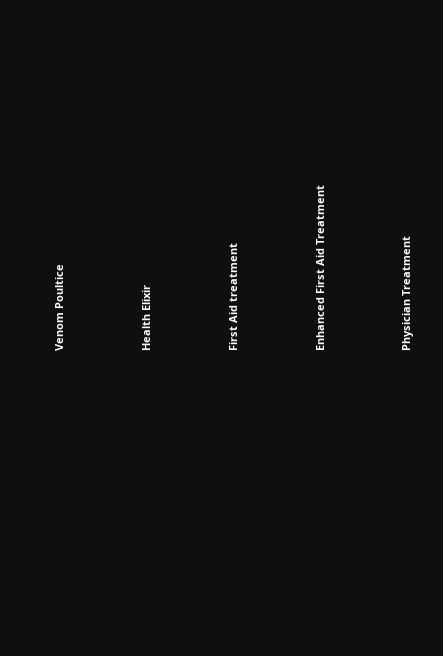Venom Poultice




Health Elixir




First Aid treatment




Enhanced First Aid Treatment




Physician Treatment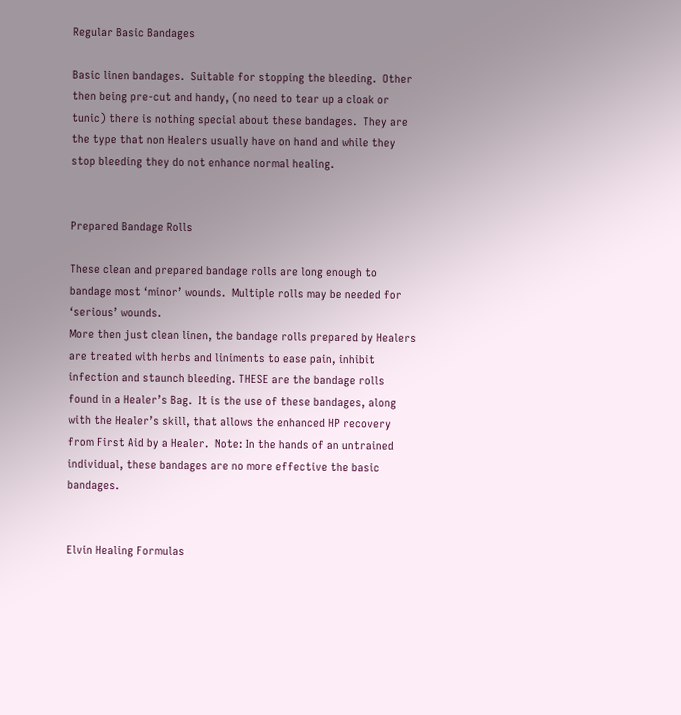Regular Basic Bandages

Basic linen bandages.  Suitable for stopping the bleeding.  Other then being pre-cut and handy, (no need to tear up a cloak or tunic) there is nothing special about these bandages.  They are the type that non Healers usually have on hand and while they stop bleeding they do not enhance normal healing.


Prepared Bandage Rolls

These clean and prepared bandage rolls are long enough to bandage most ‘minor’ wounds.  Multiple rolls may be needed for ‘serious’ wounds.
More then just clean linen, the bandage rolls prepared by Healers are treated with herbs and liniments to ease pain, inhibit infection and staunch bleeding. THESE are the bandage rolls found in a Healer’s Bag.  It is the use of these bandages, along with the Healer’s skill, that allows the enhanced HP recovery from First Aid by a Healer.  Note: In the hands of an untrained individual, these bandages are no more effective the basic bandages.


Elvin Healing Formulas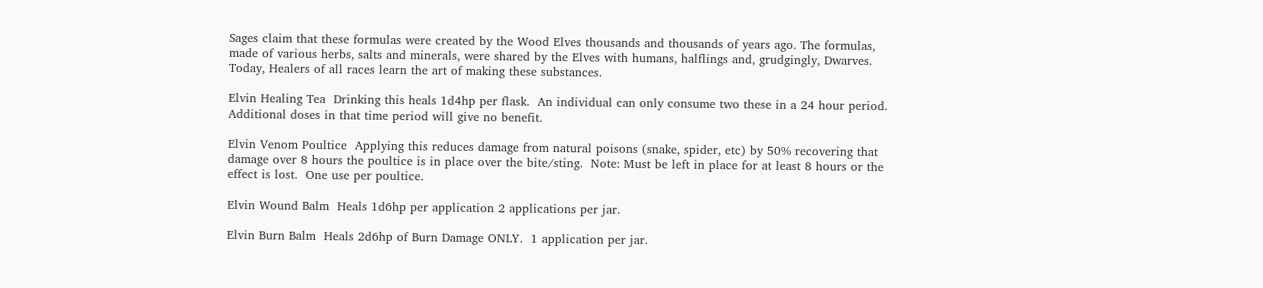Sages claim that these formulas were created by the Wood Elves thousands and thousands of years ago. The formulas, made of various herbs, salts and minerals, were shared by the Elves with humans, halflings and, grudgingly, Dwarves. Today, Healers of all races learn the art of making these substances.

Elvin Healing Tea  Drinking this heals 1d4hp per flask.  An individual can only consume two these in a 24 hour period.  Additional doses in that time period will give no benefit.

Elvin Venom Poultice  Applying this reduces damage from natural poisons (snake, spider, etc) by 50% recovering that damage over 8 hours the poultice is in place over the bite/sting.  Note: Must be left in place for at least 8 hours or the effect is lost.  One use per poultice.

Elvin Wound Balm  Heals 1d6hp per application 2 applications per jar.

Elvin Burn Balm  Heals 2d6hp of Burn Damage ONLY.  1 application per jar.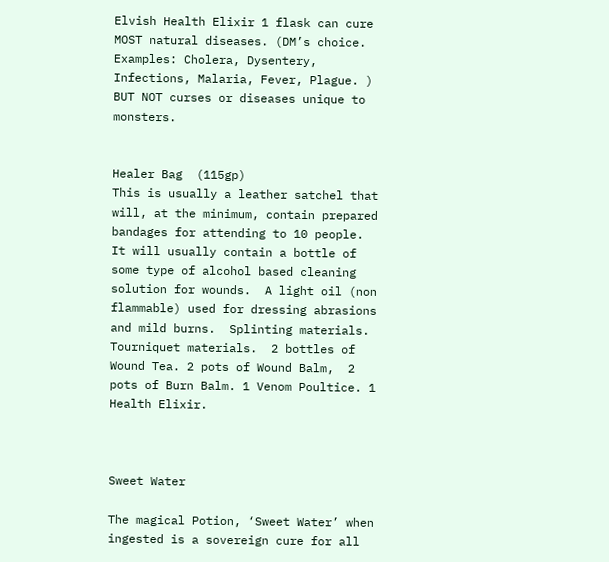Elvish Health Elixir 1 flask can cure MOST natural diseases. (DM’s choice.  Examples: Cholera, Dysentery, Infections, Malaria, Fever, Plague. ) BUT NOT curses or diseases unique to monsters.


Healer Bag  (115gp)
This is usually a leather satchel that will, at the minimum, contain prepared bandages for attending to 10 people.  It will usually contain a bottle of some type of alcohol based cleaning solution for wounds.  A light oil (non flammable) used for dressing abrasions and mild burns.  Splinting materials. Tourniquet materials.  2 bottles of Wound Tea. 2 pots of Wound Balm,  2 pots of Burn Balm. 1 Venom Poultice. 1 Health Elixir.



Sweet Water

The magical Potion, ‘Sweet Water’ when ingested is a sovereign cure for all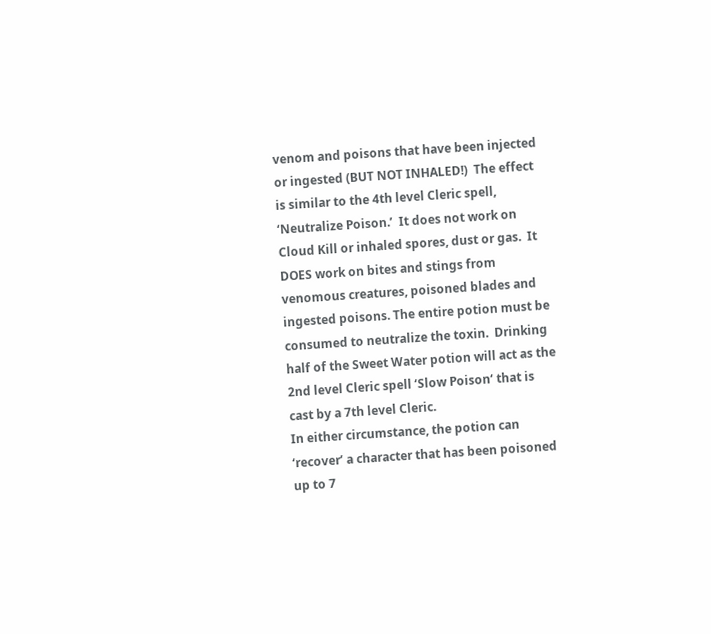venom and poisons that have been injected or ingested (BUT NOT INHALED!)  The effect is similar to the 4th level Cleric spell, ‘Neutralize Poison.’  It does not work on Cloud Kill or inhaled spores, dust or gas.  It DOES work on bites and stings from venomous creatures, poisoned blades and ingested poisons. The entire potion must be consumed to neutralize the toxin.  Drinking half of the Sweet Water potion will act as the 2nd level Cleric spell ‘Slow Poison‘ that is cast by a 7th level Cleric.
In either circumstance, the potion can ‘recover’ a character that has been poisoned up to 7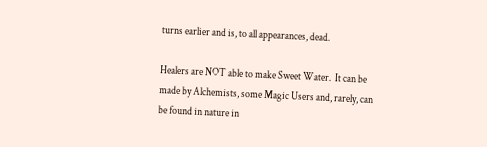turns earlier and is, to all appearances, dead.

Healers are NOT able to make Sweet Water.  It can be made by Alchemists, some Magic Users and, rarely, can be found in nature in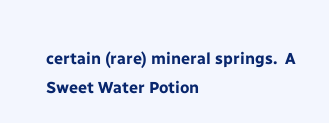certain (rare) mineral springs.  A Sweet Water Potion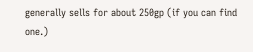generally sells for about 250gp (if you can find one.)